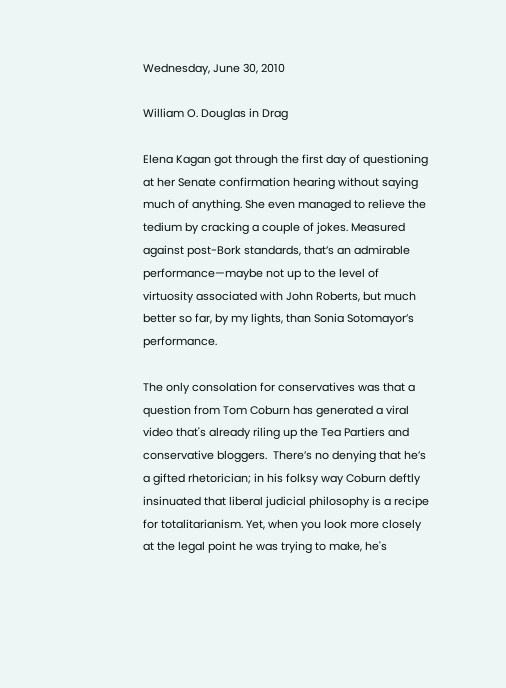Wednesday, June 30, 2010

William O. Douglas in Drag

Elena Kagan got through the first day of questioning at her Senate confirmation hearing without saying much of anything. She even managed to relieve the tedium by cracking a couple of jokes. Measured against post-Bork standards, that’s an admirable performance—maybe not up to the level of virtuosity associated with John Roberts, but much better so far, by my lights, than Sonia Sotomayor’s performance.

The only consolation for conservatives was that a question from Tom Coburn has generated a viral video that's already riling up the Tea Partiers and conservative bloggers.  There’s no denying that he’s a gifted rhetorician; in his folksy way Coburn deftly insinuated that liberal judicial philosophy is a recipe for totalitarianism. Yet, when you look more closely at the legal point he was trying to make, he's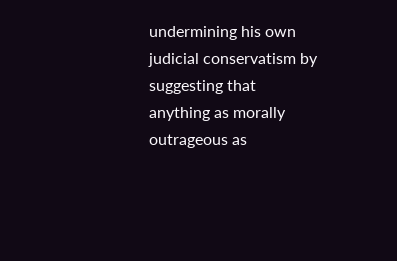undermining his own judicial conservatism by suggesting that anything as morally outrageous as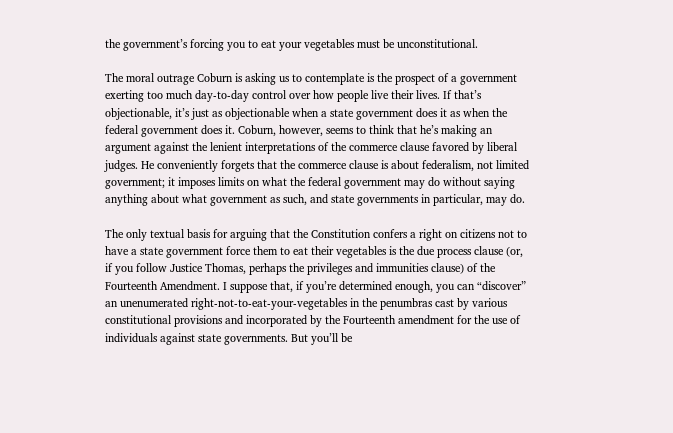the government’s forcing you to eat your vegetables must be unconstitutional.

The moral outrage Coburn is asking us to contemplate is the prospect of a government exerting too much day-to-day control over how people live their lives. If that’s objectionable, it’s just as objectionable when a state government does it as when the federal government does it. Coburn, however, seems to think that he’s making an argument against the lenient interpretations of the commerce clause favored by liberal judges. He conveniently forgets that the commerce clause is about federalism, not limited government; it imposes limits on what the federal government may do without saying anything about what government as such, and state governments in particular, may do.

The only textual basis for arguing that the Constitution confers a right on citizens not to have a state government force them to eat their vegetables is the due process clause (or, if you follow Justice Thomas, perhaps the privileges and immunities clause) of the Fourteenth Amendment. I suppose that, if you’re determined enough, you can “discover” an unenumerated right-not-to-eat-your-vegetables in the penumbras cast by various constitutional provisions and incorporated by the Fourteenth amendment for the use of individuals against state governments. But you’ll be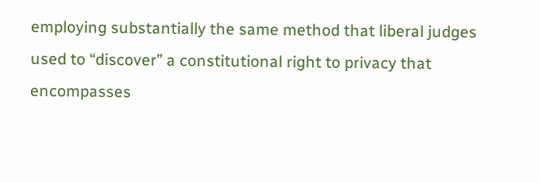employing substantially the same method that liberal judges used to “discover” a constitutional right to privacy that encompasses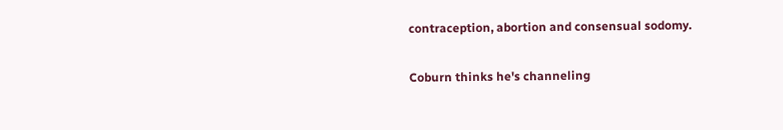contraception, abortion and consensual sodomy.

Coburn thinks he's channeling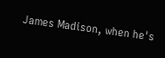James Madison, when he's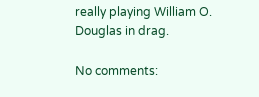really playing William O. Douglas in drag.

No comments: